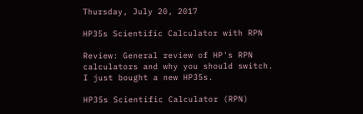Thursday, July 20, 2017

HP35s Scientific Calculator with RPN

Review: General review of HP's RPN calculators and why you should switch. I just bought a new HP35s.

HP35s Scientific Calculator (RPN)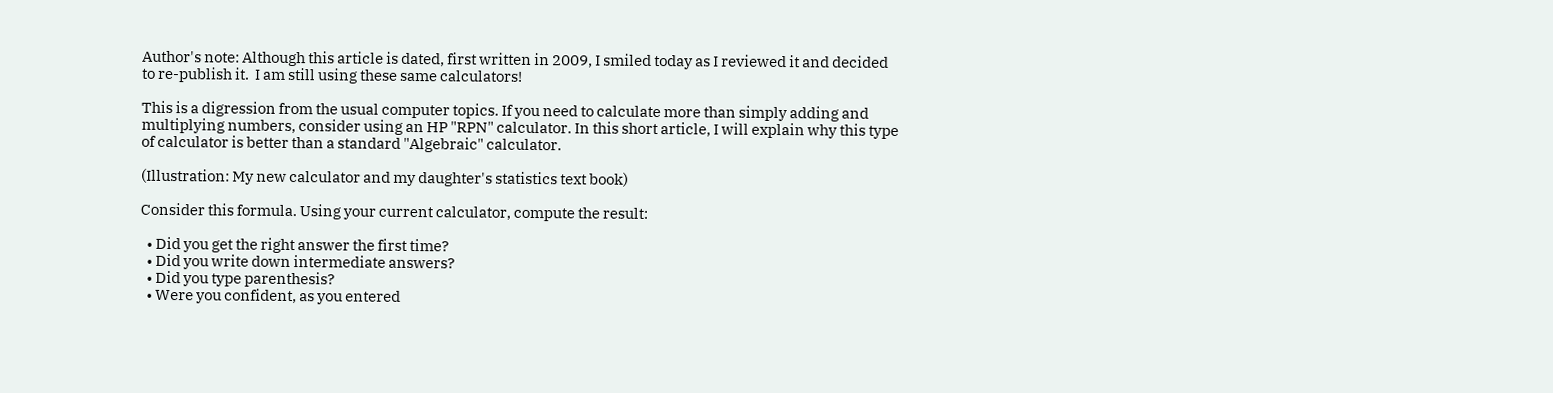Author's note: Although this article is dated, first written in 2009, I smiled today as I reviewed it and decided to re-publish it.  I am still using these same calculators!

This is a digression from the usual computer topics. If you need to calculate more than simply adding and multiplying numbers, consider using an HP "RPN" calculator. In this short article, I will explain why this type of calculator is better than a standard "Algebraic" calculator.

(Illustration: My new calculator and my daughter's statistics text book)

Consider this formula. Using your current calculator, compute the result:

  • Did you get the right answer the first time?
  • Did you write down intermediate answers?
  • Did you type parenthesis?
  • Were you confident, as you entered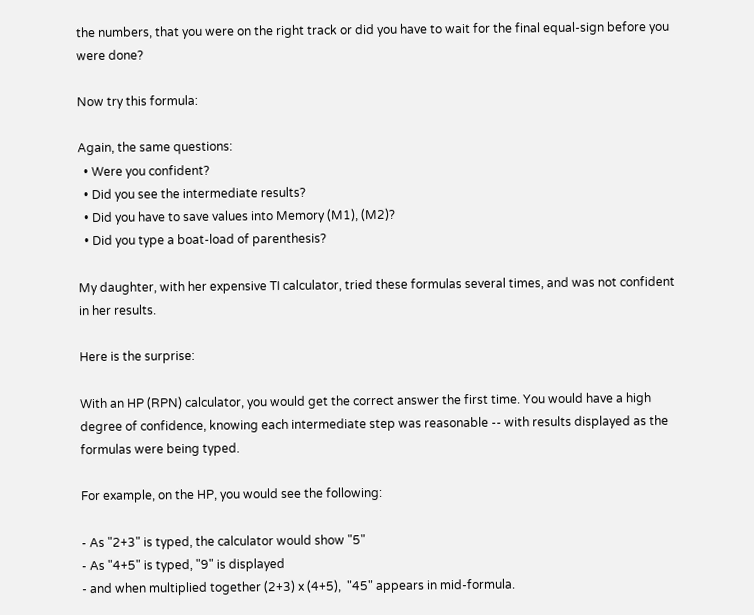the numbers, that you were on the right track or did you have to wait for the final equal-sign before you were done?

Now try this formula:

Again, the same questions:
  • Were you confident?
  • Did you see the intermediate results?
  • Did you have to save values into Memory (M1), (M2)?
  • Did you type a boat-load of parenthesis?

My daughter, with her expensive TI calculator, tried these formulas several times, and was not confident in her results.

Here is the surprise:

With an HP (RPN) calculator, you would get the correct answer the first time. You would have a high degree of confidence, knowing each intermediate step was reasonable -- with results displayed as the formulas were being typed.

For example, on the HP, you would see the following:

- As "2+3" is typed, the calculator would show "5"
- As "4+5" is typed, "9" is displayed
- and when multiplied together (2+3) x (4+5),  "45" appears in mid-formula.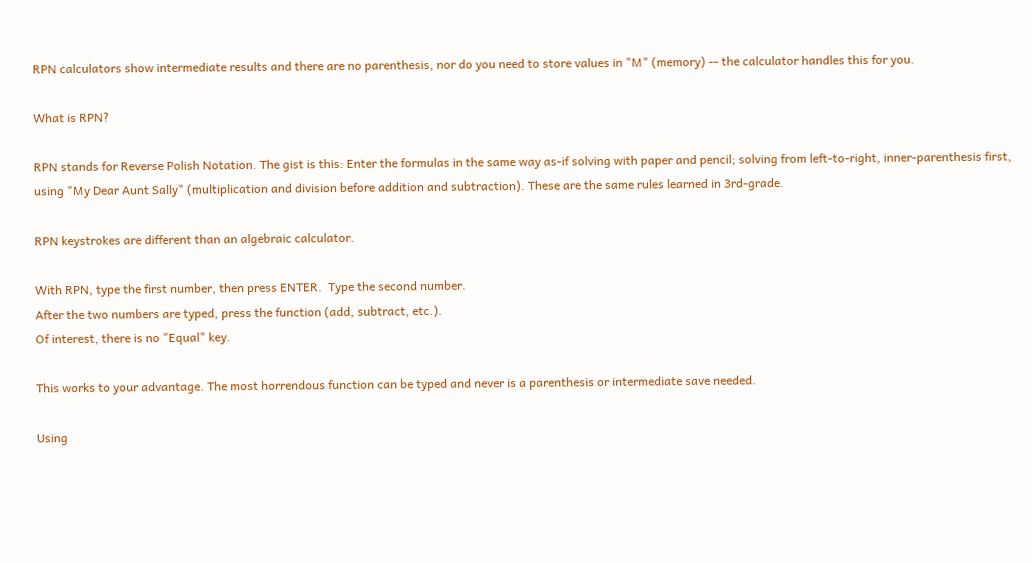RPN calculators show intermediate results and there are no parenthesis, nor do you need to store values in "M" (memory) -- the calculator handles this for you.

What is RPN?

RPN stands for Reverse Polish Notation. The gist is this: Enter the formulas in the same way as-if solving with paper and pencil; solving from left-to-right, inner-parenthesis first, using "My Dear Aunt Sally" (multiplication and division before addition and subtraction). These are the same rules learned in 3rd-grade.

RPN keystrokes are different than an algebraic calculator.

With RPN, type the first number, then press ENTER.  Type the second number.
After the two numbers are typed, press the function (add, subtract, etc.).
Of interest, there is no "Equal" key.

This works to your advantage. The most horrendous function can be typed and never is a parenthesis or intermediate save needed.

Using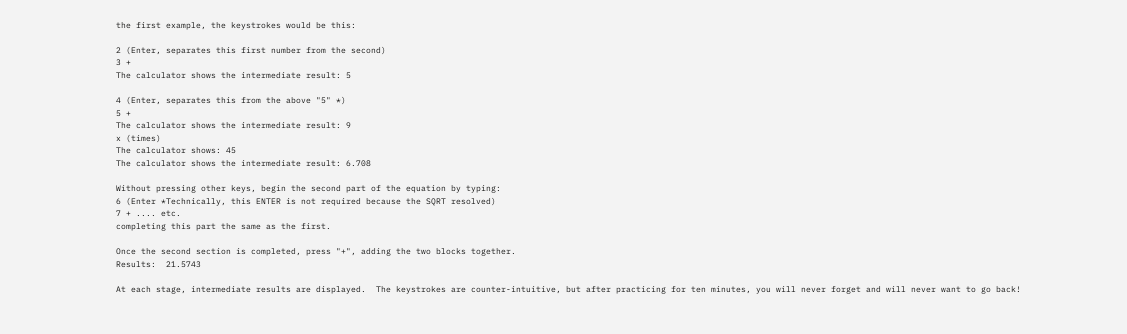the first example, the keystrokes would be this:

2 (Enter, separates this first number from the second)
3 +
The calculator shows the intermediate result: 5

4 (Enter, separates this from the above "5" *)
5 +
The calculator shows the intermediate result: 9
x (times)
The calculator shows: 45
The calculator shows the intermediate result: 6.708

Without pressing other keys, begin the second part of the equation by typing:
6 (Enter *Technically, this ENTER is not required because the SQRT resolved)
7 + .... etc.
completing this part the same as the first.

Once the second section is completed, press "+", adding the two blocks together.
Results:  21.5743

At each stage, intermediate results are displayed.  The keystrokes are counter-intuitive, but after practicing for ten minutes, you will never forget and will never want to go back!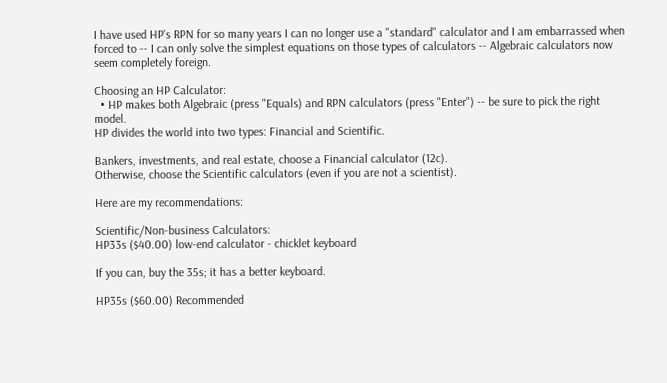I have used HP's RPN for so many years I can no longer use a "standard" calculator and I am embarrassed when forced to -- I can only solve the simplest equations on those types of calculators -- Algebraic calculators now seem completely foreign.

Choosing an HP Calculator:
  • HP makes both Algebraic (press "Equals) and RPN calculators (press "Enter") -- be sure to pick the right model.
HP divides the world into two types: Financial and Scientific.

Bankers, investments, and real estate, choose a Financial calculator (12c).
Otherwise, choose the Scientific calculators (even if you are not a scientist).

Here are my recommendations:

Scientific/Non-business Calculators:
HP33s ($40.00) low-end calculator - chicklet keyboard

If you can, buy the 35s; it has a better keyboard.

HP35s ($60.00) Recommended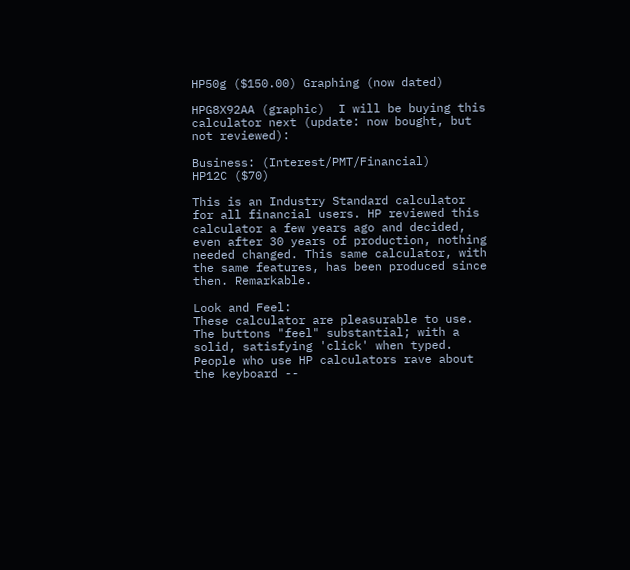HP50g ($150.00) Graphing (now dated)

HPG8X92AA (graphic)  I will be buying this calculator next (update: now bought, but not reviewed):

Business: (Interest/PMT/Financial)
HP12C ($70)

This is an Industry Standard calculator for all financial users. HP reviewed this calculator a few years ago and decided, even after 30 years of production, nothing needed changed. This same calculator, with the same features, has been produced since then. Remarkable.

Look and Feel:
These calculator are pleasurable to use. The buttons "feel" substantial; with a solid, satisfying 'click' when typed. People who use HP calculators rave about the keyboard --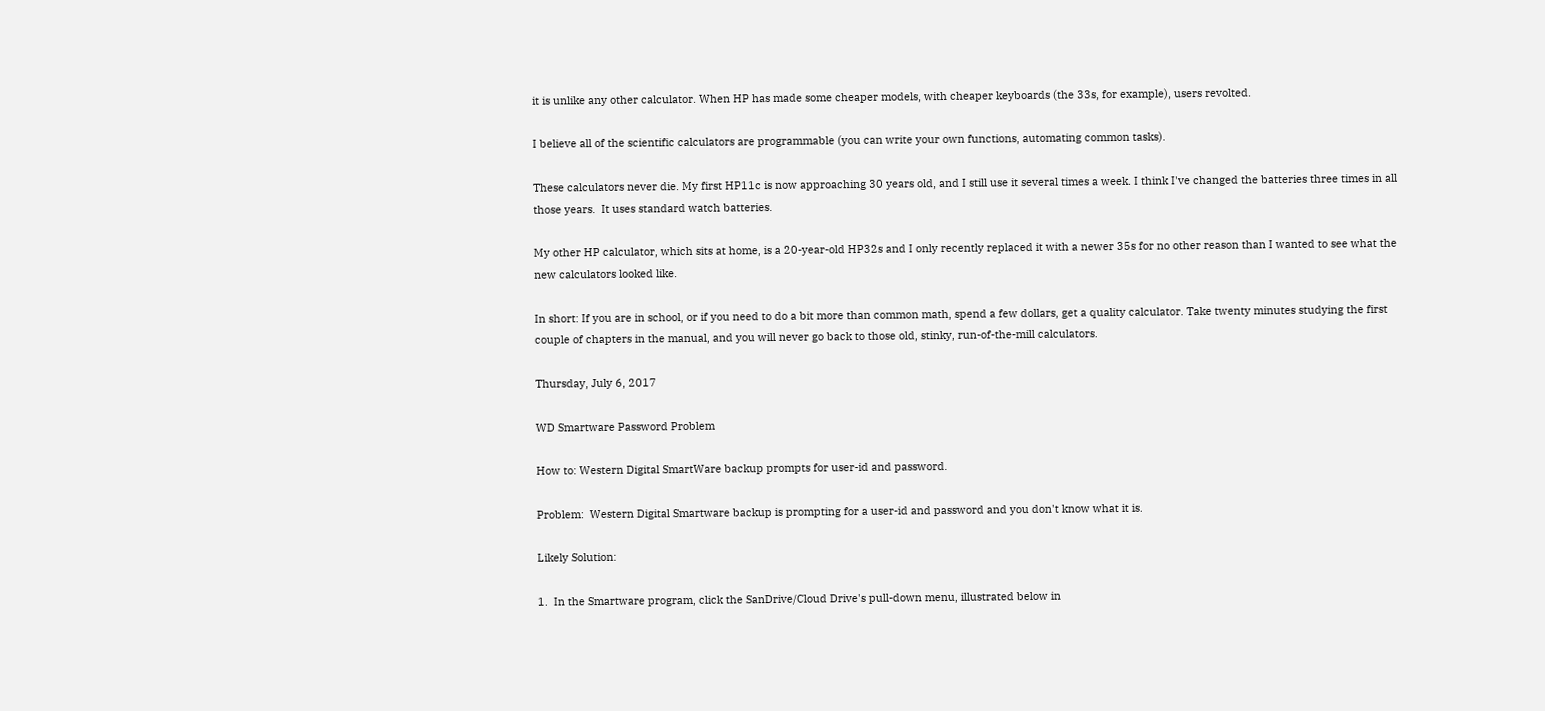it is unlike any other calculator. When HP has made some cheaper models, with cheaper keyboards (the 33s, for example), users revolted.

I believe all of the scientific calculators are programmable (you can write your own functions, automating common tasks).

These calculators never die. My first HP11c is now approaching 30 years old, and I still use it several times a week. I think I've changed the batteries three times in all those years.  It uses standard watch batteries.

My other HP calculator, which sits at home, is a 20-year-old HP32s and I only recently replaced it with a newer 35s for no other reason than I wanted to see what the new calculators looked like.

In short: If you are in school, or if you need to do a bit more than common math, spend a few dollars, get a quality calculator. Take twenty minutes studying the first couple of chapters in the manual, and you will never go back to those old, stinky, run-of-the-mill calculators.

Thursday, July 6, 2017

WD Smartware Password Problem

How to: Western Digital SmartWare backup prompts for user-id and password.

Problem:  Western Digital Smartware backup is prompting for a user-id and password and you don't know what it is.

Likely Solution:

1.  In the Smartware program, click the SanDrive/Cloud Drive's pull-down menu, illustrated below in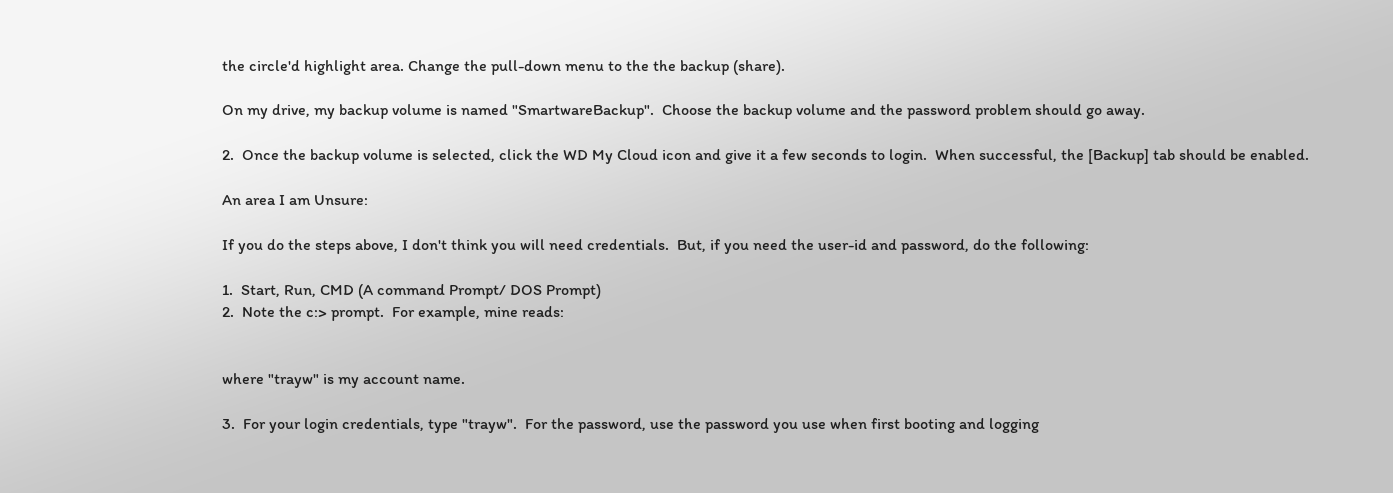the circle'd highlight area. Change the pull-down menu to the the backup (share).

On my drive, my backup volume is named "SmartwareBackup".  Choose the backup volume and the password problem should go away.

2.  Once the backup volume is selected, click the WD My Cloud icon and give it a few seconds to login.  When successful, the [Backup] tab should be enabled.

An area I am Unsure:

If you do the steps above, I don't think you will need credentials.  But, if you need the user-id and password, do the following:

1.  Start, Run, CMD (A command Prompt/ DOS Prompt)
2.  Note the c:> prompt.  For example, mine reads:


where "trayw" is my account name.

3.  For your login credentials, type "trayw".  For the password, use the password you use when first booting and logging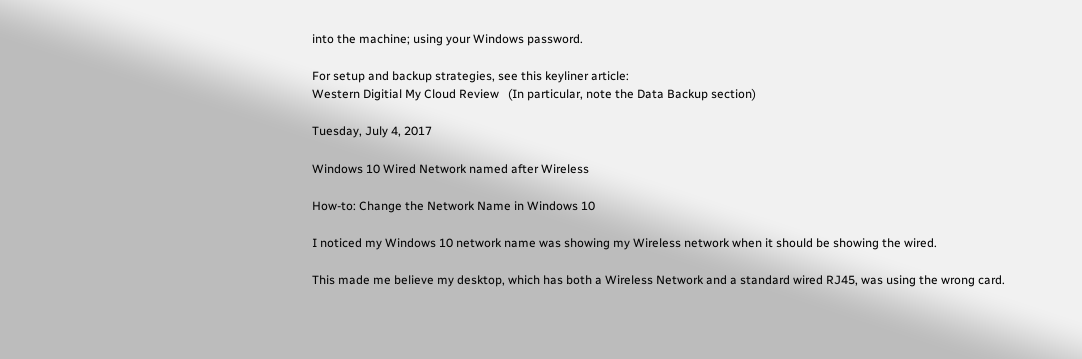into the machine; using your Windows password.

For setup and backup strategies, see this keyliner article:
Western Digitial My Cloud Review   (In particular, note the Data Backup section)

Tuesday, July 4, 2017

Windows 10 Wired Network named after Wireless

How-to: Change the Network Name in Windows 10

I noticed my Windows 10 network name was showing my Wireless network when it should be showing the wired.

This made me believe my desktop, which has both a Wireless Network and a standard wired RJ45, was using the wrong card.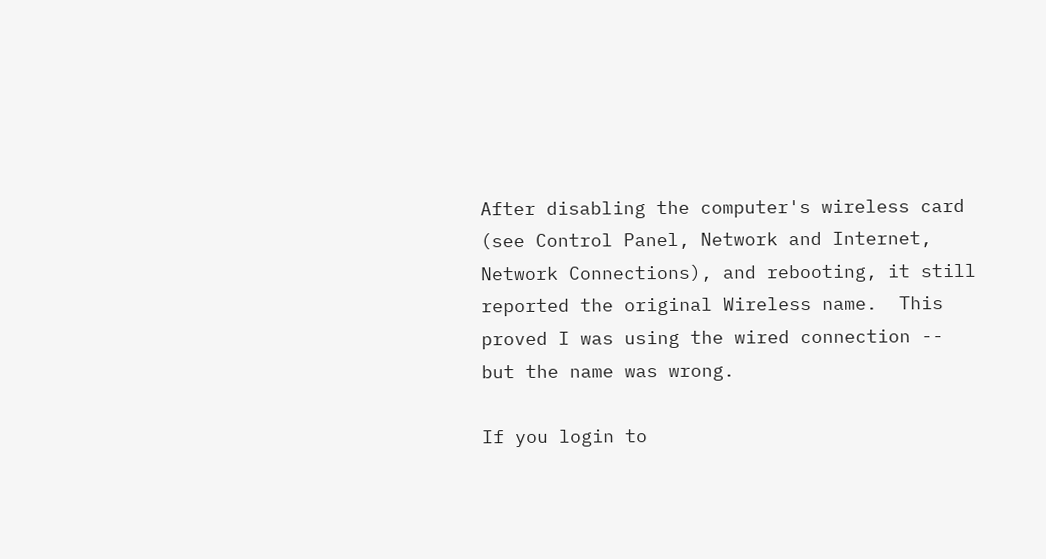After disabling the computer's wireless card (see Control Panel, Network and Internet, Network Connections), and rebooting, it still reported the original Wireless name.  This proved I was using the wired connection -- but the name was wrong.

If you login to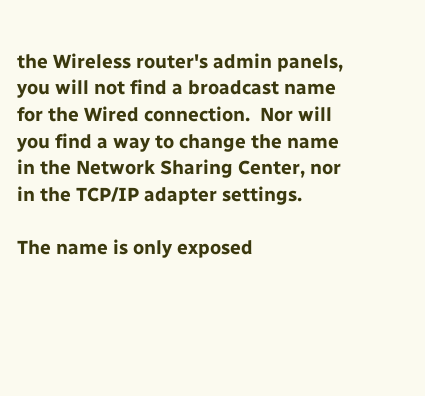the Wireless router's admin panels, you will not find a broadcast name for the Wired connection.  Nor will you find a way to change the name in the Network Sharing Center, nor in the TCP/IP adapter settings.

The name is only exposed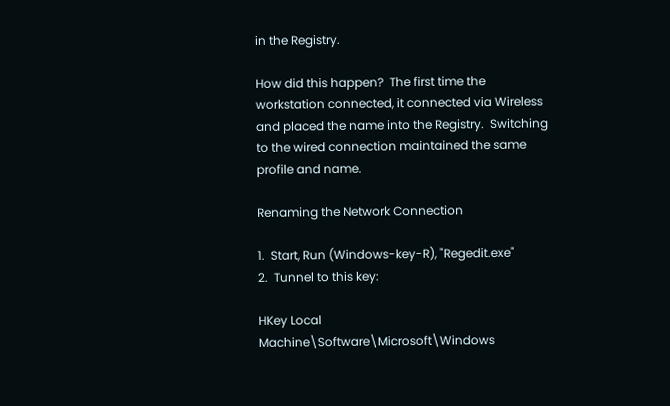in the Registry.

How did this happen?  The first time the workstation connected, it connected via Wireless and placed the name into the Registry.  Switching to the wired connection maintained the same profile and name.

Renaming the Network Connection

1.  Start, Run (Windows-key-R), "Regedit.exe"
2.  Tunnel to this key:

HKey Local Machine\Software\Microsoft\Windows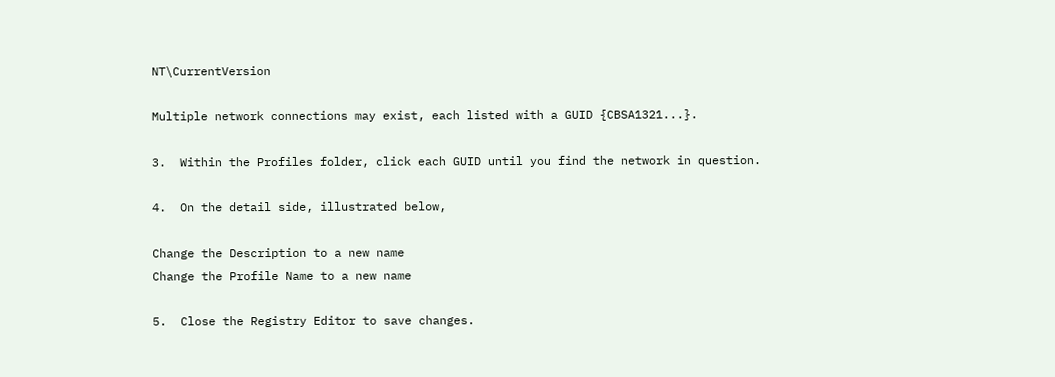NT\CurrentVersion

Multiple network connections may exist, each listed with a GUID {CBSA1321...}.

3.  Within the Profiles folder, click each GUID until you find the network in question.

4.  On the detail side, illustrated below,

Change the Description to a new name
Change the Profile Name to a new name

5.  Close the Registry Editor to save changes.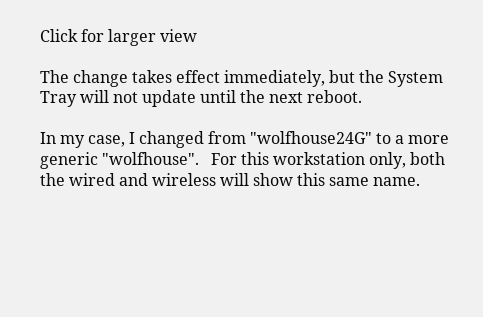Click for larger view

The change takes effect immediately, but the System Tray will not update until the next reboot.

In my case, I changed from "wolfhouse24G" to a more generic "wolfhouse".   For this workstation only, both the wired and wireless will show this same name.